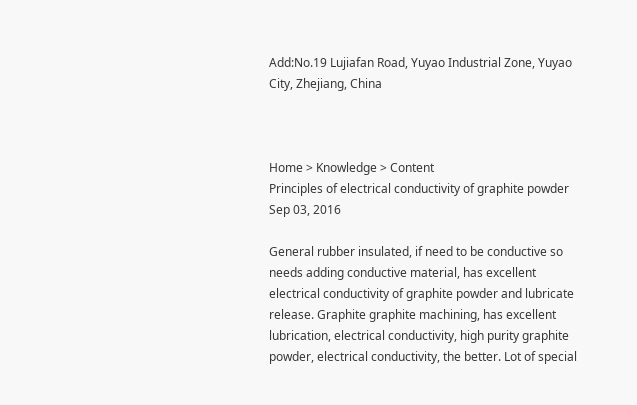Add:No.19 Lujiafan Road, Yuyao Industrial Zone, Yuyao City, Zhejiang, China



Home > Knowledge > Content
Principles of electrical conductivity of graphite powder
Sep 03, 2016

General rubber insulated, if need to be conductive so needs adding conductive material, has excellent electrical conductivity of graphite powder and lubricate release. Graphite graphite machining, has excellent lubrication, electrical conductivity, high purity graphite powder, electrical conductivity, the better. Lot of special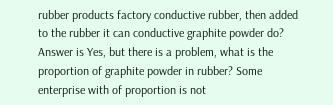rubber products factory conductive rubber, then added to the rubber it can conductive graphite powder do? Answer is Yes, but there is a problem, what is the proportion of graphite powder in rubber? Some enterprise with of proportion is not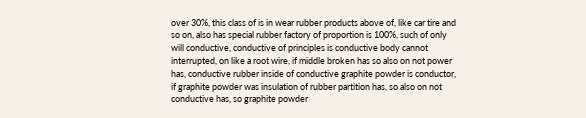over 30%, this class of is in wear rubber products above of, like car tire and so on, also has special rubber factory of proportion is 100%, such of only will conductive, conductive of principles is conductive body cannot interrupted, on like a root wire, if middle broken has so also on not power has, conductive rubber inside of conductive graphite powder is conductor, if graphite powder was insulation of rubber partition has, so also on not conductive has, so graphite powder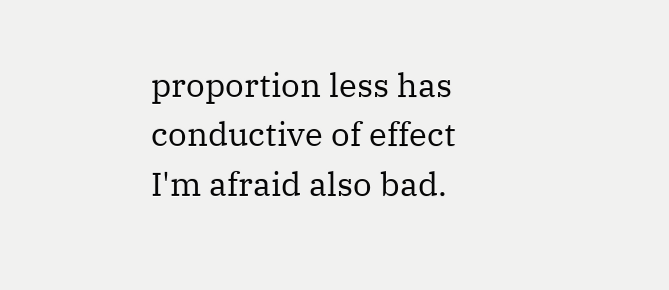proportion less has conductive of effect I'm afraid also bad.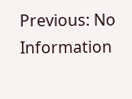Previous: No Information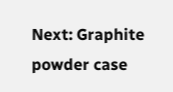Next: Graphite powder case